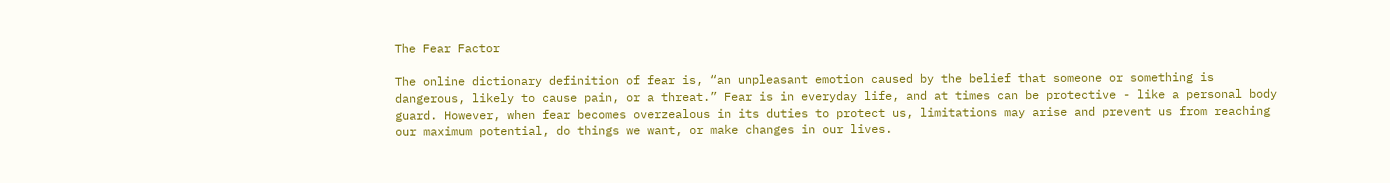The Fear Factor

The online dictionary definition of fear is, “an unpleasant emotion caused by the belief that someone or something is dangerous, likely to cause pain, or a threat.” Fear is in everyday life, and at times can be protective - like a personal body guard. However, when fear becomes overzealous in its duties to protect us, limitations may arise and prevent us from reaching our maximum potential, do things we want, or make changes in our lives.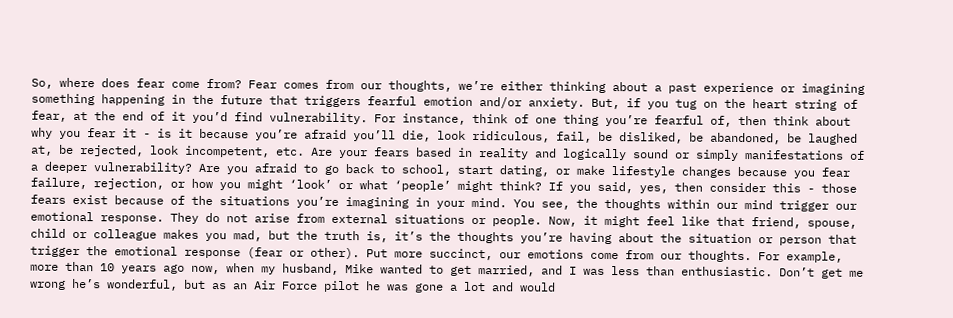So, where does fear come from? Fear comes from our thoughts, we’re either thinking about a past experience or imagining something happening in the future that triggers fearful emotion and/or anxiety. But, if you tug on the heart string of fear, at the end of it you’d find vulnerability. For instance, think of one thing you’re fearful of, then think about why you fear it - is it because you’re afraid you’ll die, look ridiculous, fail, be disliked, be abandoned, be laughed at, be rejected, look incompetent, etc. Are your fears based in reality and logically sound or simply manifestations of a deeper vulnerability? Are you afraid to go back to school, start dating, or make lifestyle changes because you fear failure, rejection, or how you might ‘look’ or what ‘people’ might think? If you said, yes, then consider this - those fears exist because of the situations you’re imagining in your mind. You see, the thoughts within our mind trigger our emotional response. They do not arise from external situations or people. Now, it might feel like that friend, spouse, child or colleague makes you mad, but the truth is, it’s the thoughts you’re having about the situation or person that trigger the emotional response (fear or other). Put more succinct, our emotions come from our thoughts. For example, more than 10 years ago now, when my husband, Mike wanted to get married, and I was less than enthusiastic. Don’t get me wrong he’s wonderful, but as an Air Force pilot he was gone a lot and would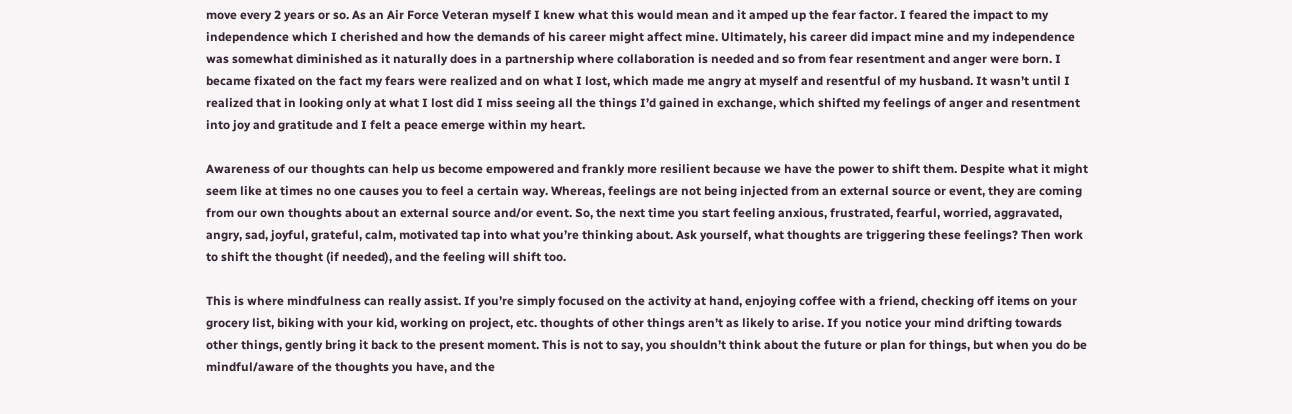move every 2 years or so. As an Air Force Veteran myself I knew what this would mean and it amped up the fear factor. I feared the impact to my independence which I cherished and how the demands of his career might affect mine. Ultimately, his career did impact mine and my independence was somewhat diminished as it naturally does in a partnership where collaboration is needed and so from fear resentment and anger were born. I became fixated on the fact my fears were realized and on what I lost, which made me angry at myself and resentful of my husband. It wasn’t until I realized that in looking only at what I lost did I miss seeing all the things I’d gained in exchange, which shifted my feelings of anger and resentment into joy and gratitude and I felt a peace emerge within my heart.

Awareness of our thoughts can help us become empowered and frankly more resilient because we have the power to shift them. Despite what it might seem like at times no one causes you to feel a certain way. Whereas, feelings are not being injected from an external source or event, they are coming from our own thoughts about an external source and/or event. So, the next time you start feeling anxious, frustrated, fearful, worried, aggravated, angry, sad, joyful, grateful, calm, motivated tap into what you’re thinking about. Ask yourself, what thoughts are triggering these feelings? Then work to shift the thought (if needed), and the feeling will shift too.

This is where mindfulness can really assist. If you’re simply focused on the activity at hand, enjoying coffee with a friend, checking off items on your grocery list, biking with your kid, working on project, etc. thoughts of other things aren’t as likely to arise. If you notice your mind drifting towards other things, gently bring it back to the present moment. This is not to say, you shouldn’t think about the future or plan for things, but when you do be mindful/aware of the thoughts you have, and the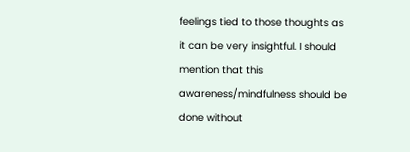feelings tied to those thoughts as it can be very insightful. I should mention that this awareness/mindfulness should be done without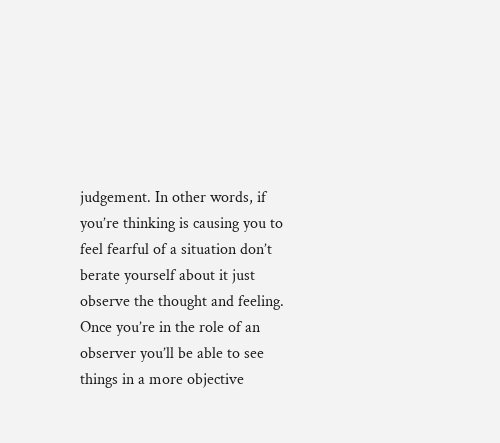judgement. In other words, if you’re thinking is causing you to feel fearful of a situation don’t berate yourself about it just observe the thought and feeling. Once you’re in the role of an observer you’ll be able to see things in a more objective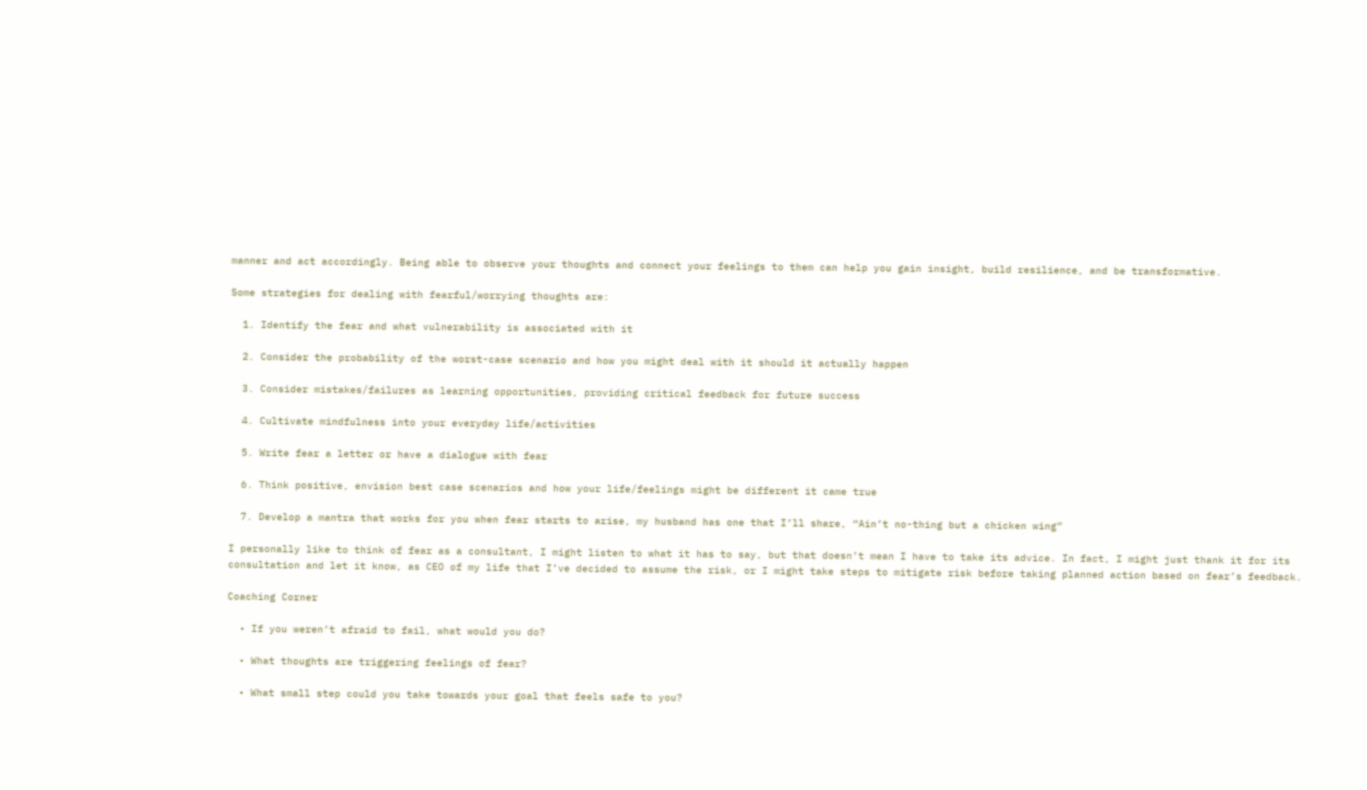manner and act accordingly. Being able to observe your thoughts and connect your feelings to them can help you gain insight, build resilience, and be transformative.

Some strategies for dealing with fearful/worrying thoughts are:

  1. Identify the fear and what vulnerability is associated with it

  2. Consider the probability of the worst-case scenario and how you might deal with it should it actually happen

  3. Consider mistakes/failures as learning opportunities, providing critical feedback for future success

  4. Cultivate mindfulness into your everyday life/activities

  5. Write fear a letter or have a dialogue with fear

  6. Think positive, envision best case scenarios and how your life/feelings might be different it came true

  7. Develop a mantra that works for you when fear starts to arise, my husband has one that I’ll share, “Ain’t no-thing but a chicken wing”

I personally like to think of fear as a consultant, I might listen to what it has to say, but that doesn’t mean I have to take its advice. In fact, I might just thank it for its consultation and let it know, as CEO of my life that I’ve decided to assume the risk, or I might take steps to mitigate risk before taking planned action based on fear’s feedback.

Coaching Corner

  • If you weren’t afraid to fail, what would you do?

  • What thoughts are triggering feelings of fear?

  • What small step could you take towards your goal that feels safe to you?